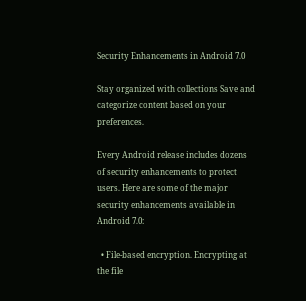Security Enhancements in Android 7.0

Stay organized with collections Save and categorize content based on your preferences.

Every Android release includes dozens of security enhancements to protect users. Here are some of the major security enhancements available in Android 7.0:

  • File-based encryption. Encrypting at the file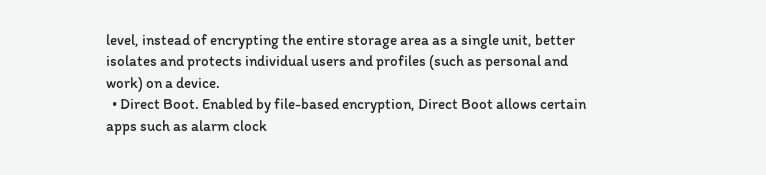level, instead of encrypting the entire storage area as a single unit, better isolates and protects individual users and profiles (such as personal and work) on a device.
  • Direct Boot. Enabled by file-based encryption, Direct Boot allows certain apps such as alarm clock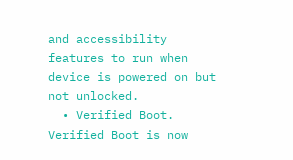and accessibility features to run when device is powered on but not unlocked.
  • Verified Boot. Verified Boot is now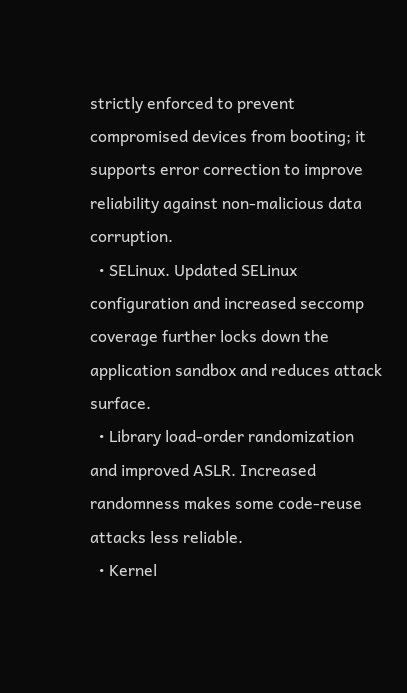strictly enforced to prevent compromised devices from booting; it supports error correction to improve reliability against non-malicious data corruption.
  • SELinux. Updated SELinux configuration and increased seccomp coverage further locks down the application sandbox and reduces attack surface.
  • Library load-order randomization and improved ASLR. Increased randomness makes some code-reuse attacks less reliable.
  • Kernel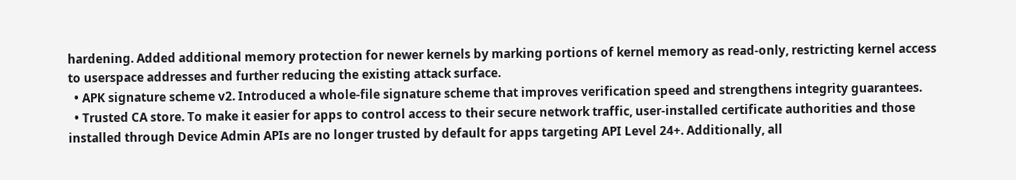hardening. Added additional memory protection for newer kernels by marking portions of kernel memory as read-only, restricting kernel access to userspace addresses and further reducing the existing attack surface.
  • APK signature scheme v2. Introduced a whole-file signature scheme that improves verification speed and strengthens integrity guarantees.
  • Trusted CA store. To make it easier for apps to control access to their secure network traffic, user-installed certificate authorities and those installed through Device Admin APIs are no longer trusted by default for apps targeting API Level 24+. Additionally, all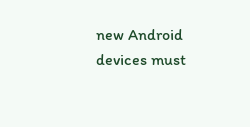new Android devices must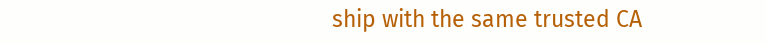ship with the same trusted CA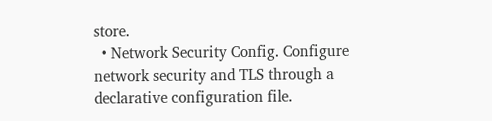store.
  • Network Security Config. Configure network security and TLS through a declarative configuration file.